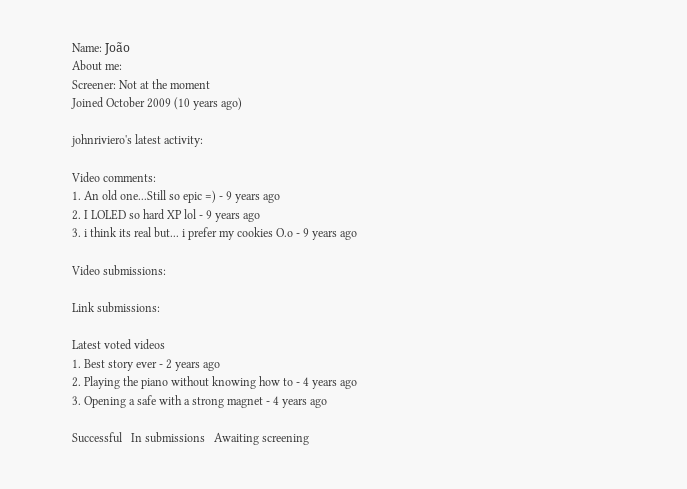Name: João
About me:
Screener: Not at the moment
Joined October 2009 (10 years ago)

johnriviero's latest activity:

Video comments:
1. An old one...Still so epic =) - 9 years ago
2. I LOLED so hard XP lol - 9 years ago
3. i think its real but... i prefer my cookies O.o - 9 years ago

Video submissions:

Link submissions:

Latest voted videos
1. Best story ever - 2 years ago
2. Playing the piano without knowing how to - 4 years ago
3. Opening a safe with a strong magnet - 4 years ago

Successful   In submissions   Awaiting screening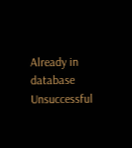Already in database   Unsuccessful